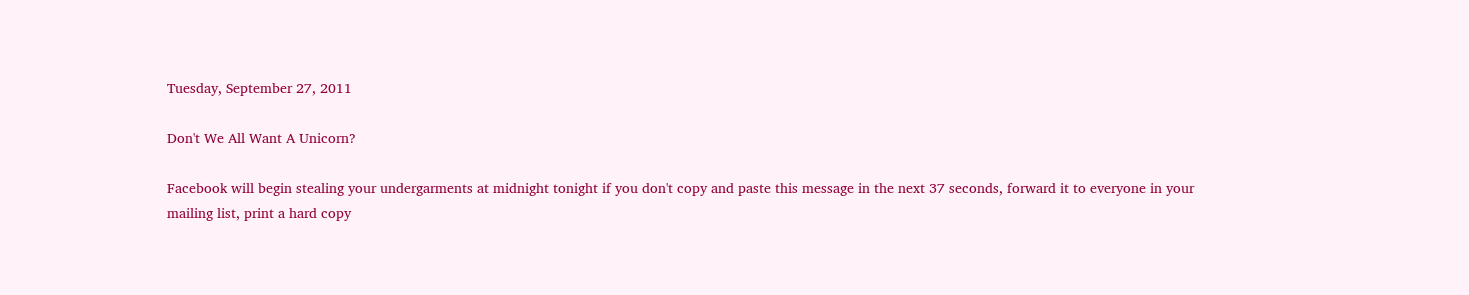Tuesday, September 27, 2011

Don't We All Want A Unicorn?

Facebook will begin stealing your undergarments at midnight tonight if you don't copy and paste this message in the next 37 seconds, forward it to everyone in your mailing list, print a hard copy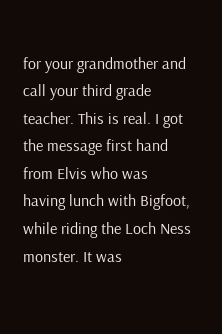for your grandmother and call your third grade teacher. This is real. I got the message first hand from Elvis who was having lunch with Bigfoot, while riding the Loch Ness monster. It was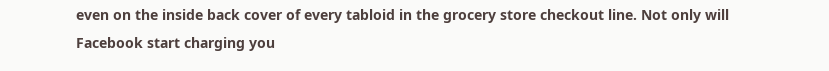even on the inside back cover of every tabloid in the grocery store checkout line. Not only will Facebook start charging you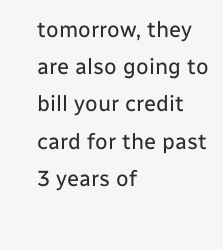tomorrow, they are also going to bill your credit card for the past 3 years of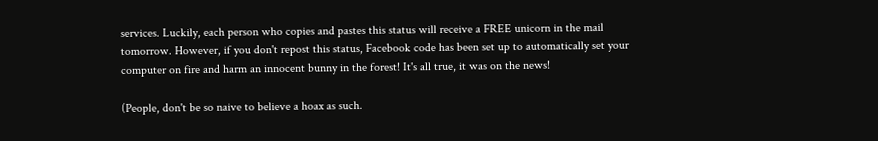services. Luckily, each person who copies and pastes this status will receive a FREE unicorn in the mail tomorrow. However, if you don't repost this status, Facebook code has been set up to automatically set your computer on fire and harm an innocent bunny in the forest! It's all true, it was on the news!

(People, don't be so naive to believe a hoax as such.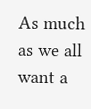As much as we all want a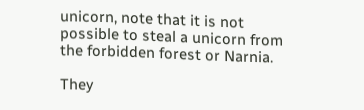unicorn, note that it is not possible to steal a unicorn from the forbidden forest or Narnia.

They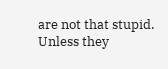are not that stupid. Unless they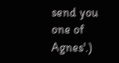send you one of Agnes'.)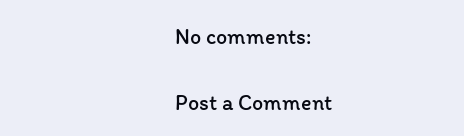No comments:

Post a Comment